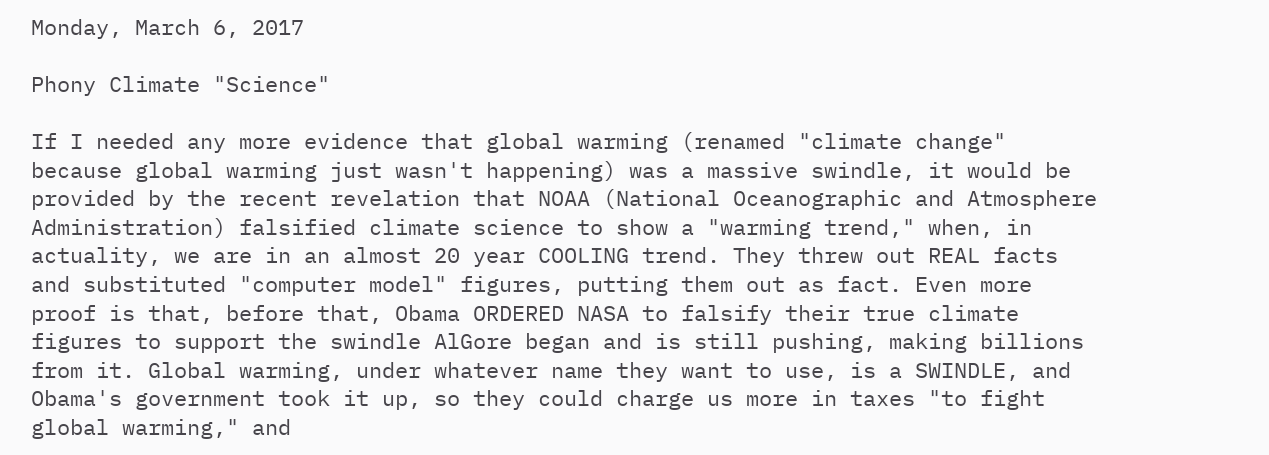Monday, March 6, 2017

Phony Climate "Science"

If I needed any more evidence that global warming (renamed "climate change" because global warming just wasn't happening) was a massive swindle, it would be provided by the recent revelation that NOAA (National Oceanographic and Atmosphere Administration) falsified climate science to show a "warming trend," when, in actuality, we are in an almost 20 year COOLING trend. They threw out REAL facts and substituted "computer model" figures, putting them out as fact. Even more proof is that, before that, Obama ORDERED NASA to falsify their true climate figures to support the swindle AlGore began and is still pushing, making billions from it. Global warming, under whatever name they want to use, is a SWINDLE, and Obama's government took it up, so they could charge us more in taxes "to fight global warming," and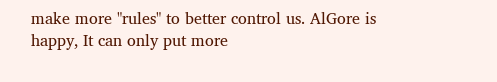make more "rules" to better control us. AlGore is happy, It can only put more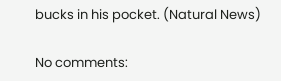bucks in his pocket. (Natural News)

No comments: